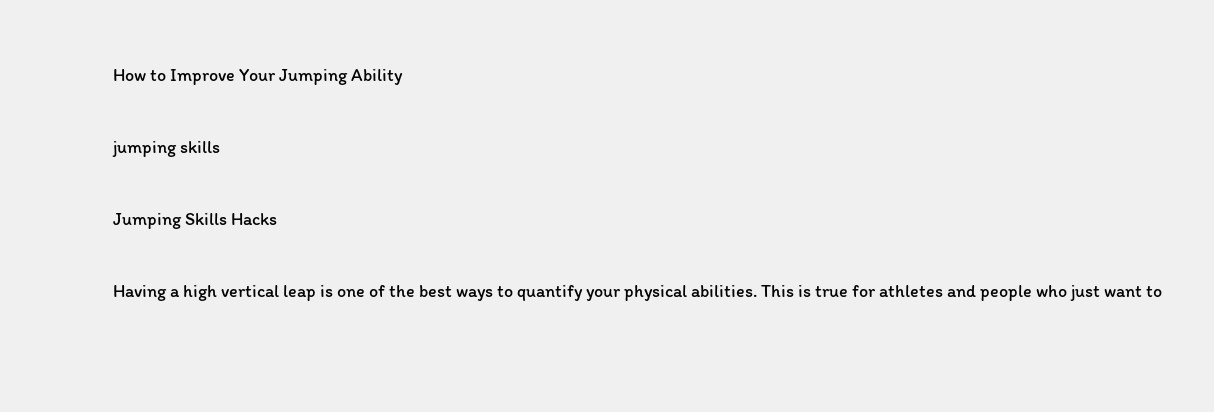How to Improve Your Jumping Ability

jumping skills

Jumping Skills Hacks

Having a high vertical leap is one of the best ways to quantify your physical abilities. This is true for athletes and people who just want to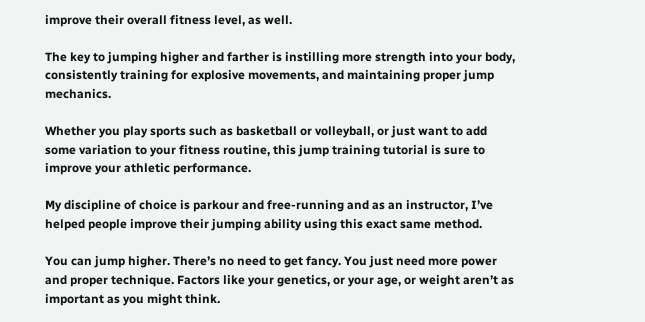improve their overall fitness level, as well.

The key to jumping higher and farther is instilling more strength into your body, consistently training for explosive movements, and maintaining proper jump mechanics.

Whether you play sports such as basketball or volleyball, or just want to add some variation to your fitness routine, this jump training tutorial is sure to improve your athletic performance.

My discipline of choice is parkour and free-running and as an instructor, I’ve helped people improve their jumping ability using this exact same method.

You can jump higher. There’s no need to get fancy. You just need more power and proper technique. Factors like your genetics, or your age, or weight aren’t as important as you might think.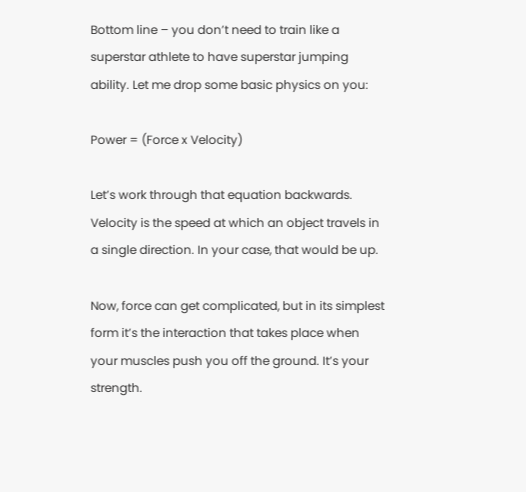Bottom line – you don’t need to train like a superstar athlete to have superstar jumping ability. Let me drop some basic physics on you:

Power = (Force x Velocity)

Let’s work through that equation backwards. Velocity is the speed at which an object travels in a single direction. In your case, that would be up.

Now, force can get complicated, but in its simplest form it’s the interaction that takes place when your muscles push you off the ground. It’s your strength.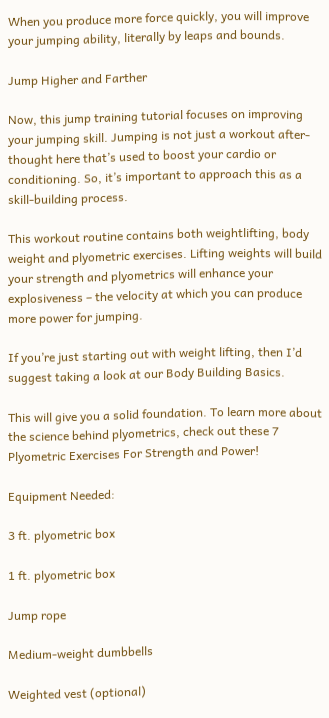When you produce more force quickly, you will improve your jumping ability, literally by leaps and bounds.

Jump Higher and Farther

Now, this jump training tutorial focuses on improving your jumping skill. Jumping is not just a workout after-thought here that’s used to boost your cardio or conditioning. So, it’s important to approach this as a skill-building process.

This workout routine contains both weightlifting, body weight and plyometric exercises. Lifting weights will build your strength and plyometrics will enhance your explosiveness – the velocity at which you can produce more power for jumping.

If you’re just starting out with weight lifting, then I’d suggest taking a look at our Body Building Basics.

This will give you a solid foundation. To learn more about the science behind plyometrics, check out these 7 Plyometric Exercises For Strength and Power!

Equipment Needed:

3 ft. plyometric box

1 ft. plyometric box

Jump rope

Medium-weight dumbbells

Weighted vest (optional)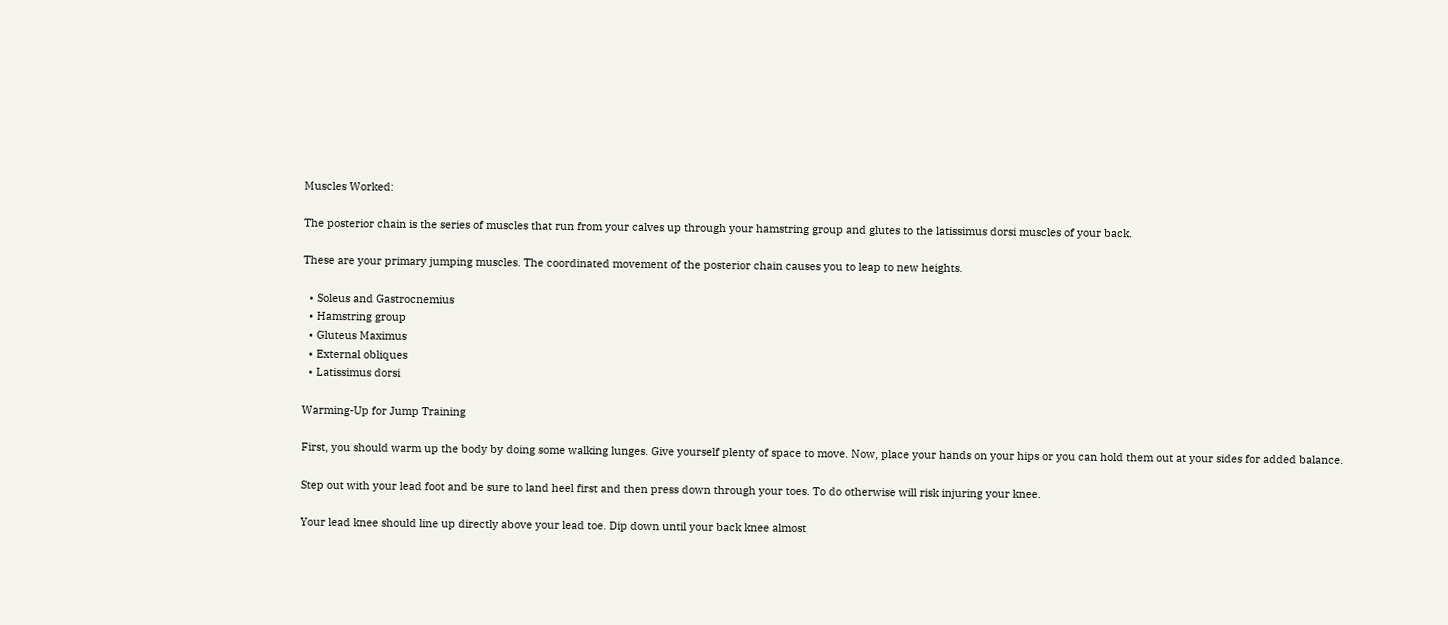Muscles Worked:

The posterior chain is the series of muscles that run from your calves up through your hamstring group and glutes to the latissimus dorsi muscles of your back.

These are your primary jumping muscles. The coordinated movement of the posterior chain causes you to leap to new heights.

  • Soleus and Gastrocnemius
  • Hamstring group
  • Gluteus Maximus
  • External obliques
  • Latissimus dorsi

Warming-Up for Jump Training

First, you should warm up the body by doing some walking lunges. Give yourself plenty of space to move. Now, place your hands on your hips or you can hold them out at your sides for added balance.

Step out with your lead foot and be sure to land heel first and then press down through your toes. To do otherwise will risk injuring your knee.

Your lead knee should line up directly above your lead toe. Dip down until your back knee almost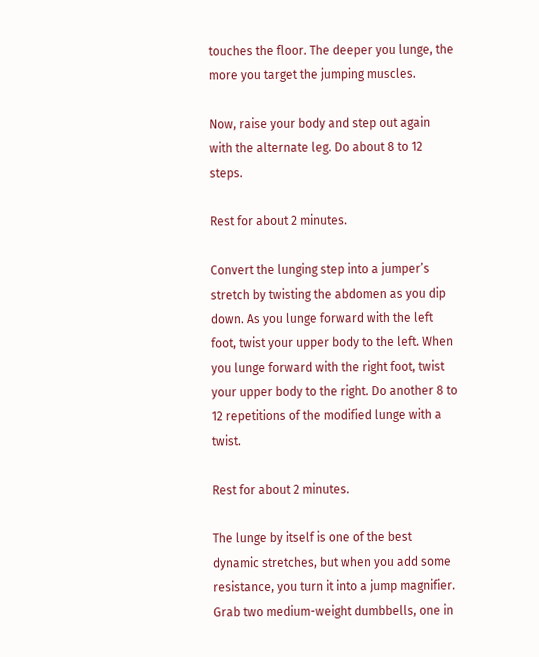touches the floor. The deeper you lunge, the more you target the jumping muscles.

Now, raise your body and step out again with the alternate leg. Do about 8 to 12 steps.

Rest for about 2 minutes.

Convert the lunging step into a jumper’s stretch by twisting the abdomen as you dip down. As you lunge forward with the left foot, twist your upper body to the left. When you lunge forward with the right foot, twist your upper body to the right. Do another 8 to 12 repetitions of the modified lunge with a twist.

Rest for about 2 minutes.

The lunge by itself is one of the best dynamic stretches, but when you add some resistance, you turn it into a jump magnifier. Grab two medium-weight dumbbells, one in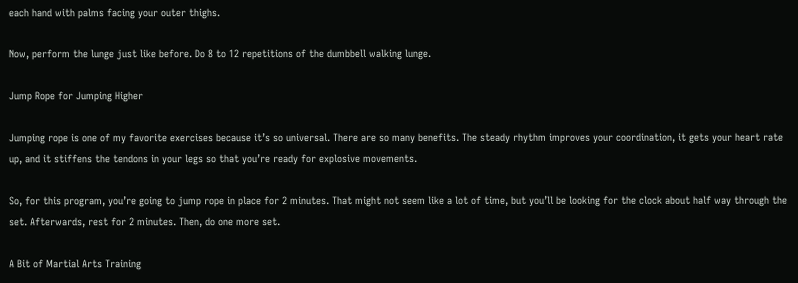each hand with palms facing your outer thighs.

Now, perform the lunge just like before. Do 8 to 12 repetitions of the dumbbell walking lunge.

Jump Rope for Jumping Higher

Jumping rope is one of my favorite exercises because it’s so universal. There are so many benefits. The steady rhythm improves your coordination, it gets your heart rate up, and it stiffens the tendons in your legs so that you’re ready for explosive movements.

So, for this program, you’re going to jump rope in place for 2 minutes. That might not seem like a lot of time, but you’ll be looking for the clock about half way through the set. Afterwards, rest for 2 minutes. Then, do one more set.

A Bit of Martial Arts Training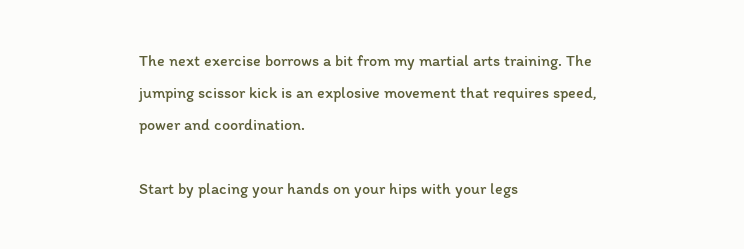The next exercise borrows a bit from my martial arts training. The jumping scissor kick is an explosive movement that requires speed, power and coordination.

Start by placing your hands on your hips with your legs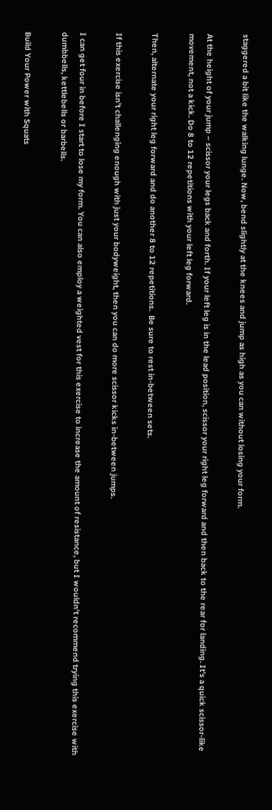staggered a bit like the walking lunge. Now, bend slightly at the knees and jump as high as you can without losing your form.

At the height of your jump – scissor your legs back and forth. If your left leg is in the lead position, scissor your right leg forward and then back to the rear for landing. It’s a quick scissor-like movement, not a kick. Do 8 to 12 repetitions with your left leg forward.

Then, alternate your right leg forward and do another 8 to 12 repetitions.  Be sure to rest in-between sets.

If this exercise isn’t challenging enough with just your bodyweight, then you can do more scissor kicks in-between jumps.

I can get four in before I start to lose my form. You can also employ a weighted vest for this exercise to increase the amount of resistance, but I wouldn’t recommend trying this exercise with dumbbells, kettlebells or barbells.

Build Your Power with Squats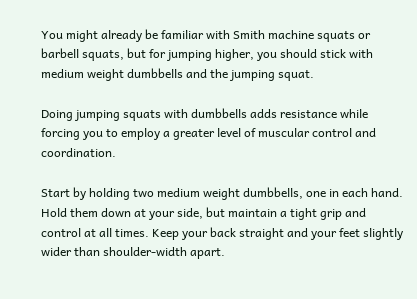You might already be familiar with Smith machine squats or barbell squats, but for jumping higher, you should stick with medium weight dumbbells and the jumping squat.

Doing jumping squats with dumbbells adds resistance while forcing you to employ a greater level of muscular control and coordination.

Start by holding two medium weight dumbbells, one in each hand. Hold them down at your side, but maintain a tight grip and control at all times. Keep your back straight and your feet slightly wider than shoulder-width apart.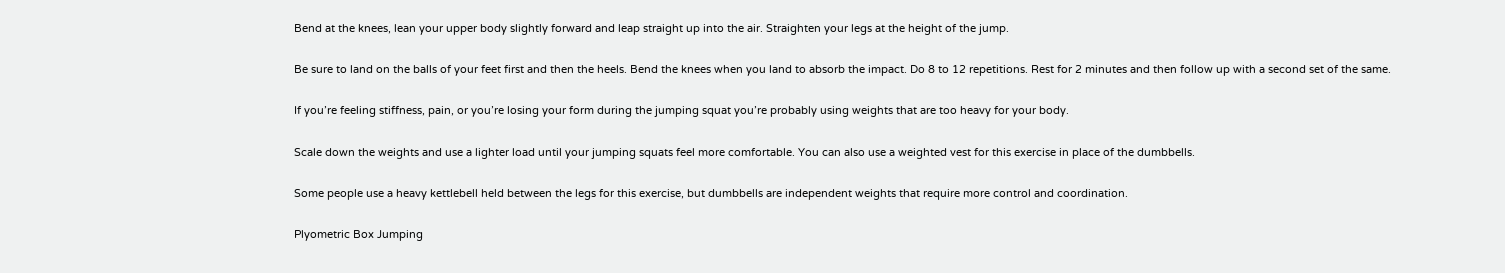Bend at the knees, lean your upper body slightly forward and leap straight up into the air. Straighten your legs at the height of the jump.

Be sure to land on the balls of your feet first and then the heels. Bend the knees when you land to absorb the impact. Do 8 to 12 repetitions. Rest for 2 minutes and then follow up with a second set of the same.

If you’re feeling stiffness, pain, or you’re losing your form during the jumping squat you’re probably using weights that are too heavy for your body.

Scale down the weights and use a lighter load until your jumping squats feel more comfortable. You can also use a weighted vest for this exercise in place of the dumbbells.

Some people use a heavy kettlebell held between the legs for this exercise, but dumbbells are independent weights that require more control and coordination.

Plyometric Box Jumping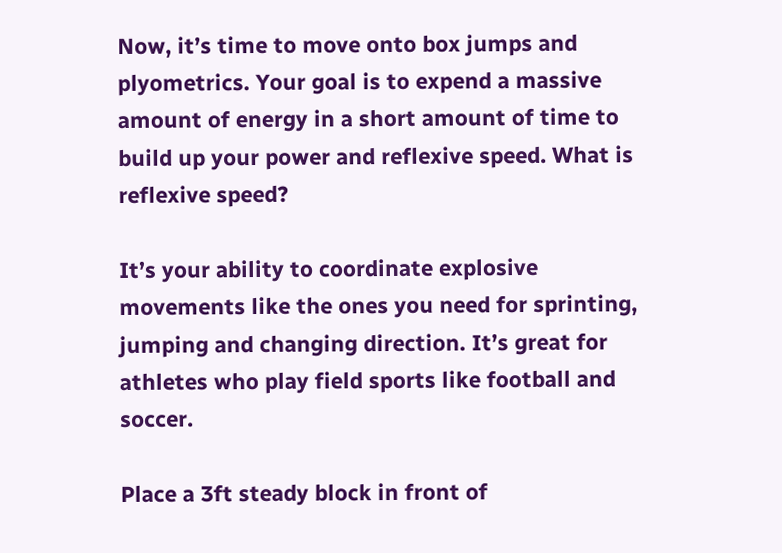Now, it’s time to move onto box jumps and plyometrics. Your goal is to expend a massive amount of energy in a short amount of time to build up your power and reflexive speed. What is reflexive speed?

It’s your ability to coordinate explosive movements like the ones you need for sprinting, jumping and changing direction. It’s great for athletes who play field sports like football and soccer.

Place a 3ft steady block in front of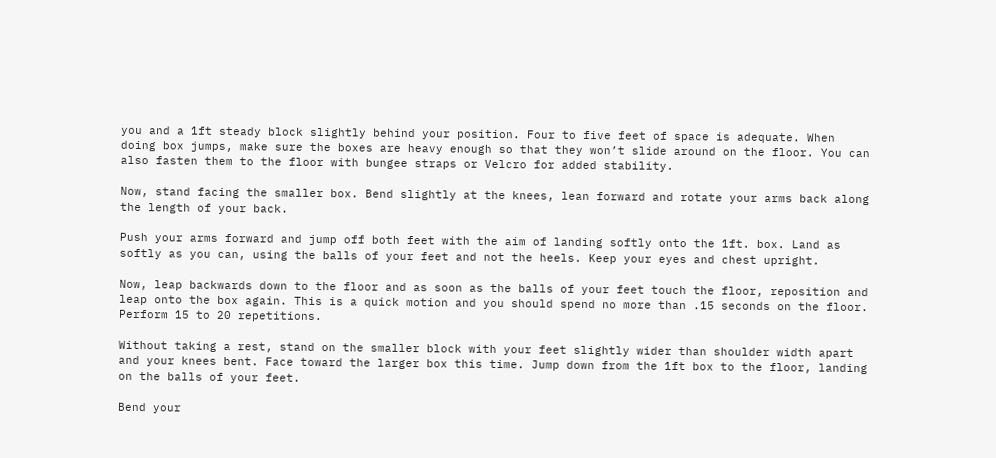you and a 1ft steady block slightly behind your position. Four to five feet of space is adequate. When doing box jumps, make sure the boxes are heavy enough so that they won’t slide around on the floor. You can also fasten them to the floor with bungee straps or Velcro for added stability.

Now, stand facing the smaller box. Bend slightly at the knees, lean forward and rotate your arms back along the length of your back.

Push your arms forward and jump off both feet with the aim of landing softly onto the 1ft. box. Land as softly as you can, using the balls of your feet and not the heels. Keep your eyes and chest upright.

Now, leap backwards down to the floor and as soon as the balls of your feet touch the floor, reposition and leap onto the box again. This is a quick motion and you should spend no more than .15 seconds on the floor. Perform 15 to 20 repetitions.

Without taking a rest, stand on the smaller block with your feet slightly wider than shoulder width apart and your knees bent. Face toward the larger box this time. Jump down from the 1ft box to the floor, landing on the balls of your feet.

Bend your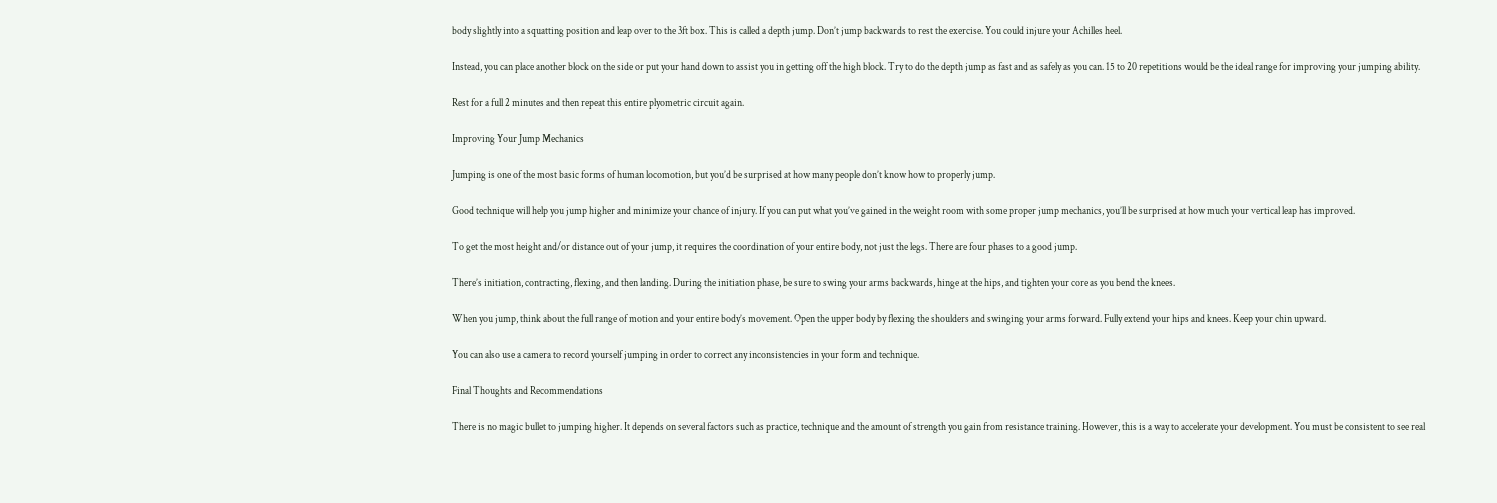body slightly into a squatting position and leap over to the 3ft box. This is called a depth jump. Don’t jump backwards to rest the exercise. You could injure your Achilles heel.

Instead, you can place another block on the side or put your hand down to assist you in getting off the high block. Try to do the depth jump as fast and as safely as you can. 15 to 20 repetitions would be the ideal range for improving your jumping ability.

Rest for a full 2 minutes and then repeat this entire plyometric circuit again.

Improving Your Jump Mechanics

Jumping is one of the most basic forms of human locomotion, but you’d be surprised at how many people don’t know how to properly jump.

Good technique will help you jump higher and minimize your chance of injury. If you can put what you’ve gained in the weight room with some proper jump mechanics, you’ll be surprised at how much your vertical leap has improved.

To get the most height and/or distance out of your jump, it requires the coordination of your entire body, not just the legs. There are four phases to a good jump.

There’s initiation, contracting, flexing, and then landing. During the initiation phase, be sure to swing your arms backwards, hinge at the hips, and tighten your core as you bend the knees.

When you jump, think about the full range of motion and your entire body’s movement. Open the upper body by flexing the shoulders and swinging your arms forward. Fully extend your hips and knees. Keep your chin upward.

You can also use a camera to record yourself jumping in order to correct any inconsistencies in your form and technique.

Final Thoughts and Recommendations

There is no magic bullet to jumping higher. It depends on several factors such as practice, technique and the amount of strength you gain from resistance training. However, this is a way to accelerate your development. You must be consistent to see real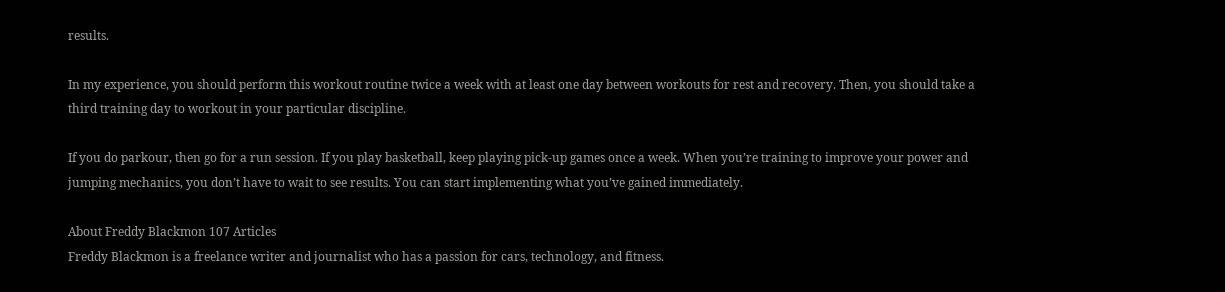results.

In my experience, you should perform this workout routine twice a week with at least one day between workouts for rest and recovery. Then, you should take a third training day to workout in your particular discipline.

If you do parkour, then go for a run session. If you play basketball, keep playing pick-up games once a week. When you’re training to improve your power and jumping mechanics, you don’t have to wait to see results. You can start implementing what you’ve gained immediately.

About Freddy Blackmon 107 Articles
Freddy Blackmon is a freelance writer and journalist who has a passion for cars, technology, and fitness.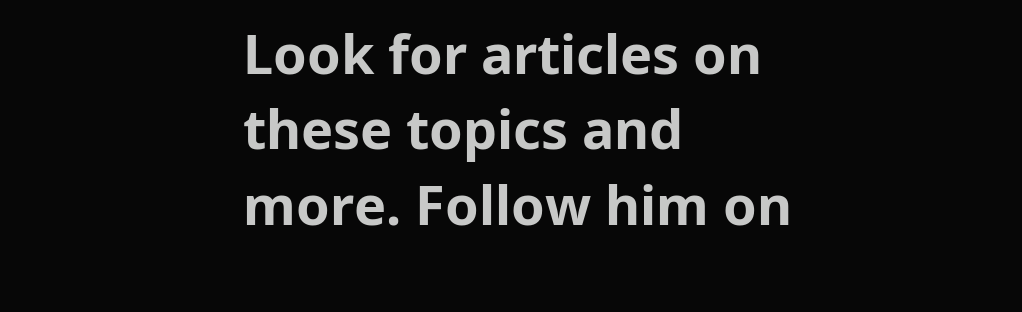Look for articles on these topics and more. Follow him on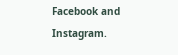Facebook and Instagram.